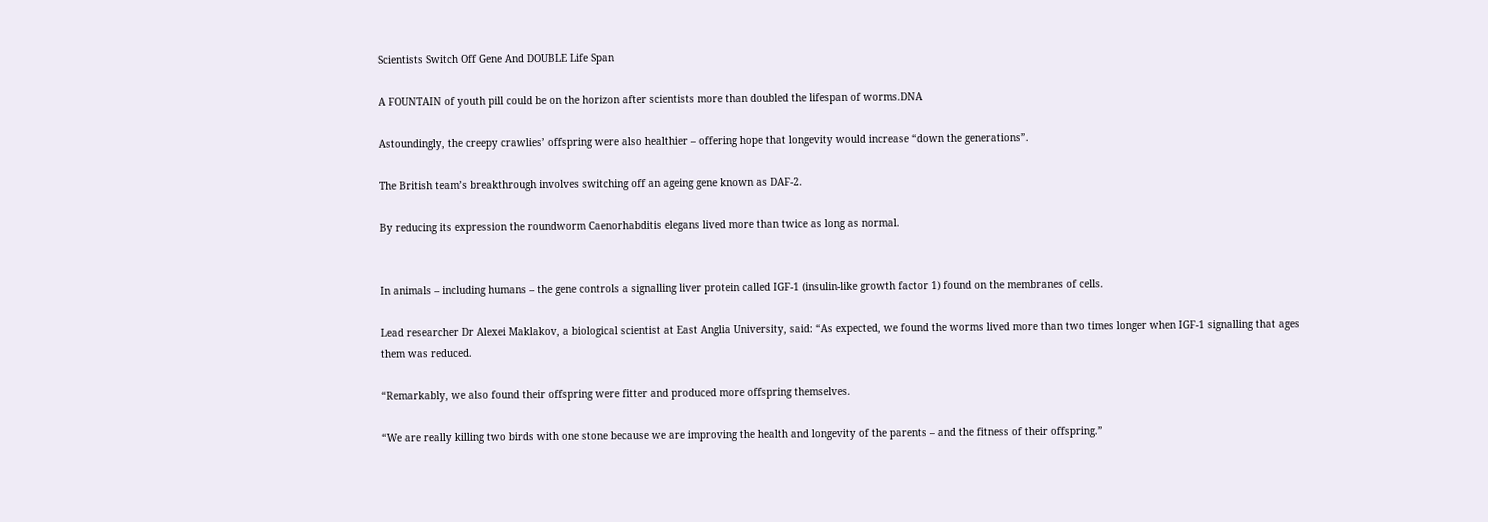Scientists Switch Off Gene And DOUBLE Life Span

A FOUNTAIN of youth pill could be on the horizon after scientists more than doubled the lifespan of worms.DNA

Astoundingly, the creepy crawlies’ offspring were also healthier – offering hope that longevity would increase “down the generations”.

The British team’s breakthrough involves switching off an ageing gene known as DAF-2.

By reducing its expression the roundworm Caenorhabditis elegans lived more than twice as long as normal.


In animals – including humans – the gene controls a signalling liver protein called IGF-1 (insulin-like growth factor 1) found on the membranes of cells.

Lead researcher Dr Alexei Maklakov, a biological scientist at East Anglia University, said: “As expected, we found the worms lived more than two times longer when IGF-1 signalling that ages them was reduced.

“Remarkably, we also found their offspring were fitter and produced more offspring themselves.

“We are really killing two birds with one stone because we are improving the health and longevity of the parents – and the fitness of their offspring.”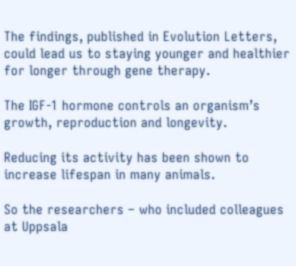The findings, published in Evolution Letters, could lead us to staying younger and healthier for longer through gene therapy.

The IGF-1 hormone controls an organism’s growth, reproduction and longevity.

Reducing its activity has been shown to increase lifespan in many animals.

So the researchers – who included colleagues at Uppsala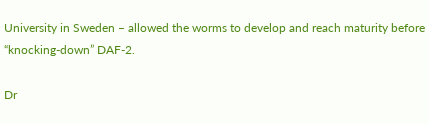University in Sweden – allowed the worms to develop and reach maturity before “knocking-down” DAF-2.

Dr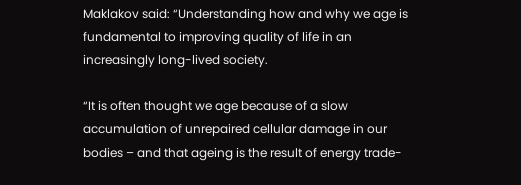Maklakov said: “Understanding how and why we age is fundamental to improving quality of life in an increasingly long-lived society.

“It is often thought we age because of a slow accumulation of unrepaired cellular damage in our bodies – and that ageing is the result of energy trade-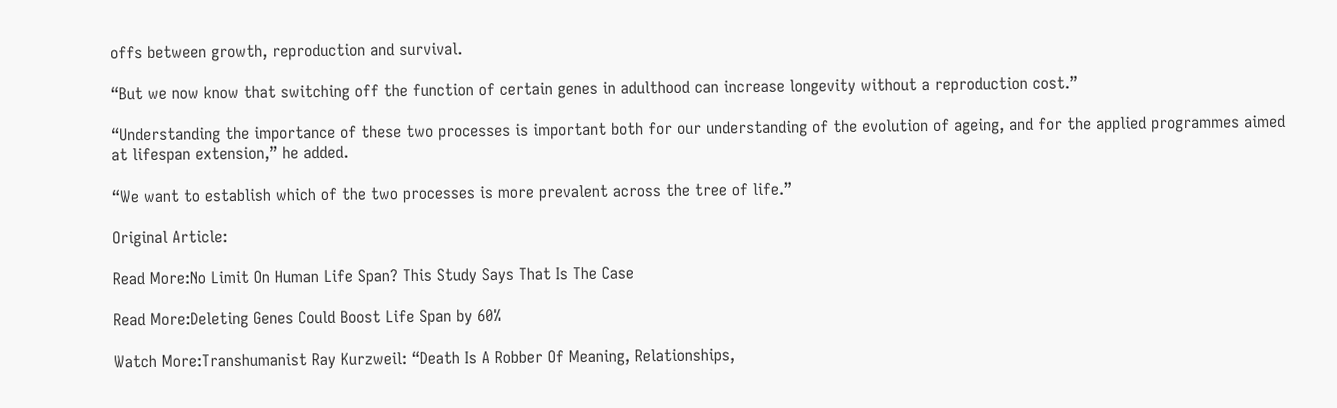offs between growth, reproduction and survival.

“But we now know that switching off the function of certain genes in adulthood can increase longevity without a reproduction cost.”

“Understanding the importance of these two processes is important both for our understanding of the evolution of ageing, and for the applied programmes aimed at lifespan extension,” he added.

“We want to establish which of the two processes is more prevalent across the tree of life.”

Original Article:

Read More:No Limit On Human Life Span? This Study Says That Is The Case

Read More:Deleting Genes Could Boost Life Span by 60%

Watch More:Transhumanist Ray Kurzweil: “Death Is A Robber Of Meaning, Relationships,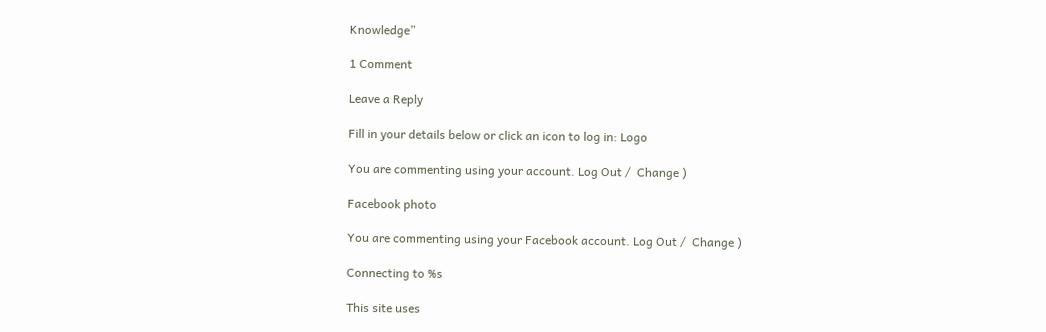Knowledge”

1 Comment

Leave a Reply

Fill in your details below or click an icon to log in: Logo

You are commenting using your account. Log Out /  Change )

Facebook photo

You are commenting using your Facebook account. Log Out /  Change )

Connecting to %s

This site uses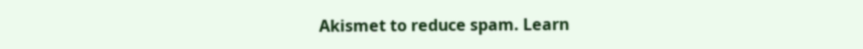Akismet to reduce spam. Learn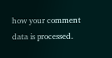how your comment data is processed.